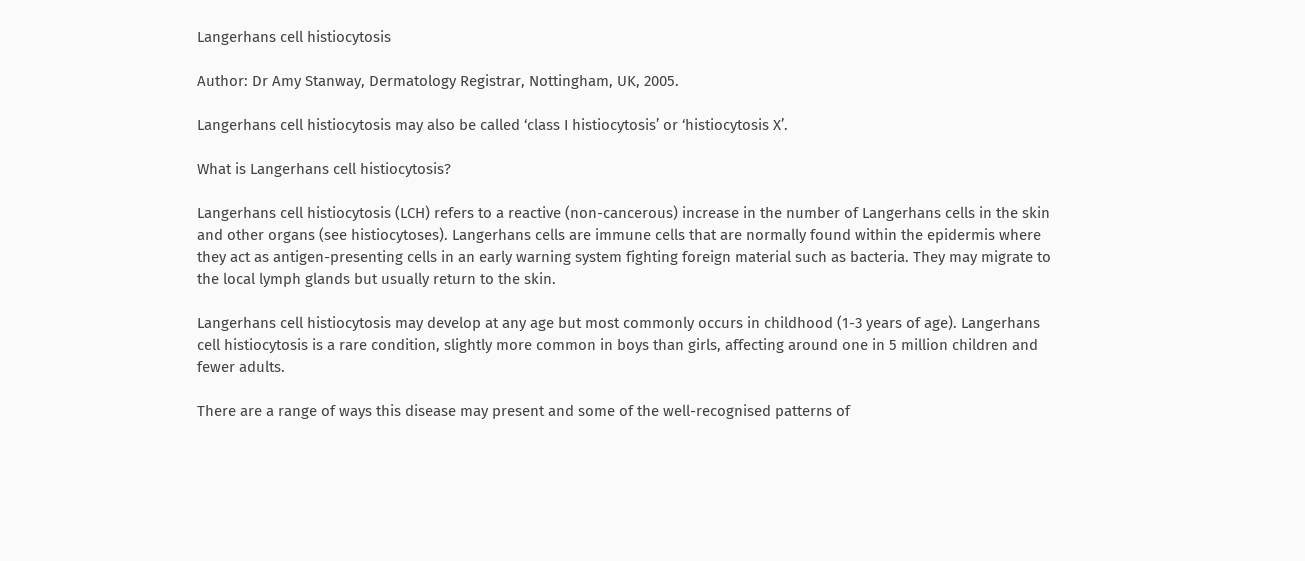Langerhans cell histiocytosis

Author: Dr Amy Stanway, Dermatology Registrar, Nottingham, UK, 2005.

Langerhans cell histiocytosis may also be called ‘class I histiocytosis’ or ‘histiocytosis X’.

What is Langerhans cell histiocytosis?

Langerhans cell histiocytosis (LCH) refers to a reactive (non-cancerous) increase in the number of Langerhans cells in the skin and other organs (see histiocytoses). Langerhans cells are immune cells that are normally found within the epidermis where they act as antigen-presenting cells in an early warning system fighting foreign material such as bacteria. They may migrate to the local lymph glands but usually return to the skin.

Langerhans cell histiocytosis may develop at any age but most commonly occurs in childhood (1-3 years of age). Langerhans cell histiocytosis is a rare condition, slightly more common in boys than girls, affecting around one in 5 million children and fewer adults.

There are a range of ways this disease may present and some of the well-recognised patterns of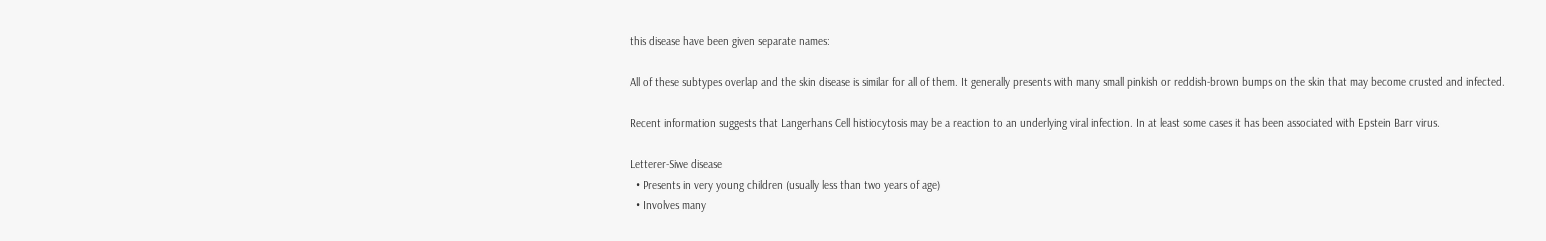this disease have been given separate names:

All of these subtypes overlap and the skin disease is similar for all of them. It generally presents with many small pinkish or reddish-brown bumps on the skin that may become crusted and infected.

Recent information suggests that Langerhans Cell histiocytosis may be a reaction to an underlying viral infection. In at least some cases it has been associated with Epstein Barr virus.

Letterer-Siwe disease
  • Presents in very young children (usually less than two years of age)
  • Involves many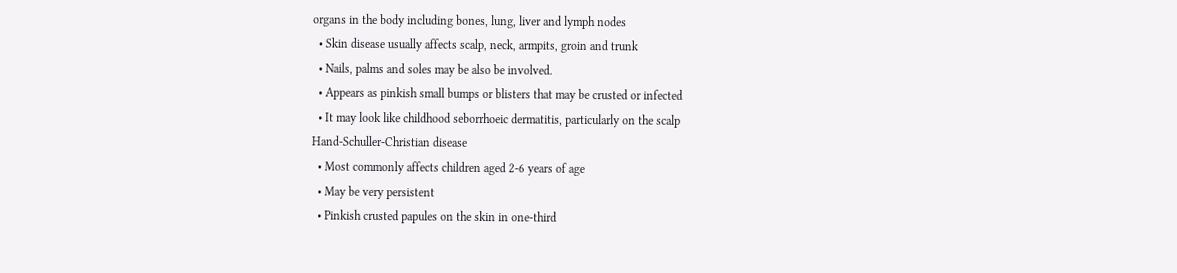organs in the body including bones, lung, liver and lymph nodes
  • Skin disease usually affects scalp, neck, armpits, groin and trunk
  • Nails, palms and soles may be also be involved.
  • Appears as pinkish small bumps or blisters that may be crusted or infected
  • It may look like childhood seborrhoeic dermatitis, particularly on the scalp
Hand-Schuller-Christian disease
  • Most commonly affects children aged 2-6 years of age
  • May be very persistent
  • Pinkish crusted papules on the skin in one-third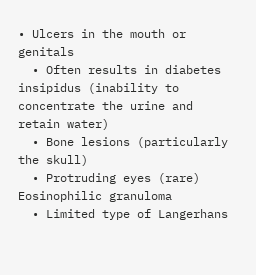• Ulcers in the mouth or genitals
  • Often results in diabetes insipidus (inability to concentrate the urine and retain water)
  • Bone lesions (particularly the skull)
  • Protruding eyes (rare)
Eosinophilic granuloma
  • Limited type of Langerhans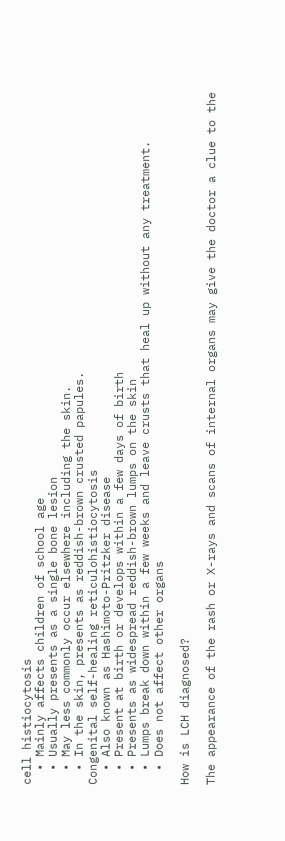cell histiocytosis
  • Mainly affects children of school age
  • Usually presents as a single bone lesion
  • May less commonly occur elsewhere including the skin.
  • In the skin, presents as reddish-brown crusted papules.
Congenital self-healing reticulohistiocytosis
  • Also known as Hashimoto-Pritzker disease
  • Present at birth or develops within a few days of birth
  • Presents as widespread reddish-brown lumps on the skin
  • Lumps break down within a few weeks and leave crusts that heal up without any treatment.
  • Does not affect other organs

How is LCH diagnosed?

The appearance of the rash or X-rays and scans of internal organs may give the doctor a clue to the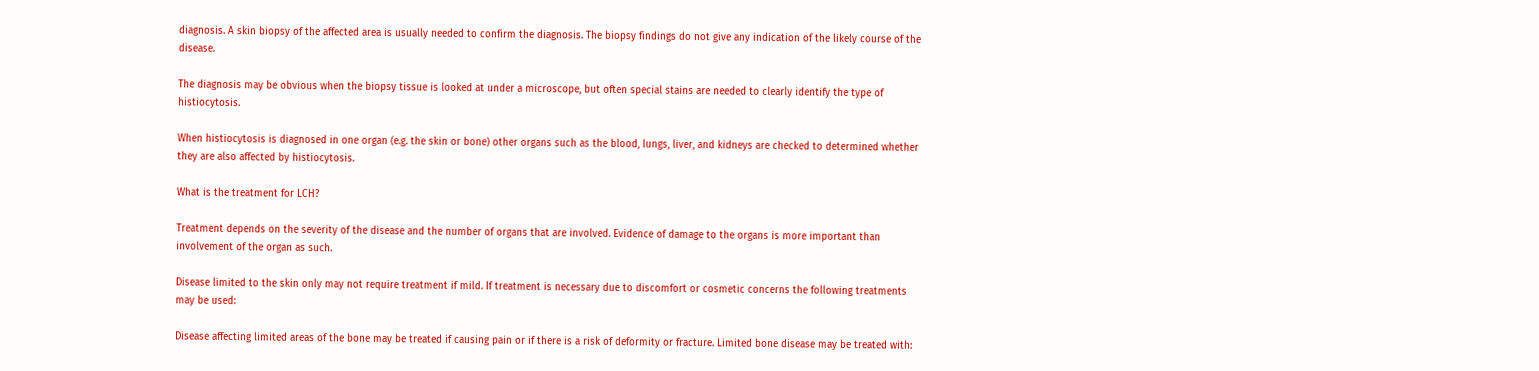diagnosis. A skin biopsy of the affected area is usually needed to confirm the diagnosis. The biopsy findings do not give any indication of the likely course of the disease.

The diagnosis may be obvious when the biopsy tissue is looked at under a microscope, but often special stains are needed to clearly identify the type of histiocytosis.

When histiocytosis is diagnosed in one organ (e.g. the skin or bone) other organs such as the blood, lungs, liver, and kidneys are checked to determined whether they are also affected by histiocytosis.

What is the treatment for LCH?

Treatment depends on the severity of the disease and the number of organs that are involved. Evidence of damage to the organs is more important than involvement of the organ as such.

Disease limited to the skin only may not require treatment if mild. If treatment is necessary due to discomfort or cosmetic concerns the following treatments may be used:

Disease affecting limited areas of the bone may be treated if causing pain or if there is a risk of deformity or fracture. Limited bone disease may be treated with: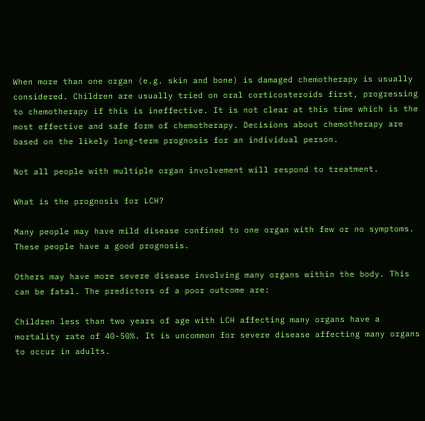When more than one organ (e.g. skin and bone) is damaged chemotherapy is usually considered. Children are usually tried on oral corticosteroids first, progressing to chemotherapy if this is ineffective. It is not clear at this time which is the most effective and safe form of chemotherapy. Decisions about chemotherapy are based on the likely long-term prognosis for an individual person.

Not all people with multiple organ involvement will respond to treatment.

What is the prognosis for LCH?

Many people may have mild disease confined to one organ with few or no symptoms. These people have a good prognosis.

Others may have more severe disease involving many organs within the body. This can be fatal. The predictors of a poor outcome are:

Children less than two years of age with LCH affecting many organs have a mortality rate of 40-50%. It is uncommon for severe disease affecting many organs to occur in adults.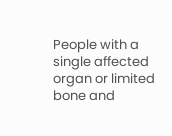People with a single affected organ or limited bone and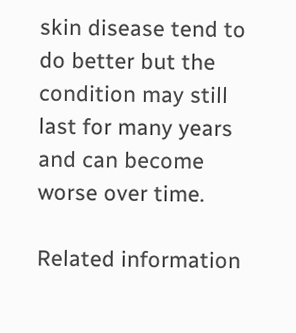skin disease tend to do better but the condition may still last for many years and can become worse over time.

Related information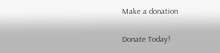Make a donation

Donate Today!